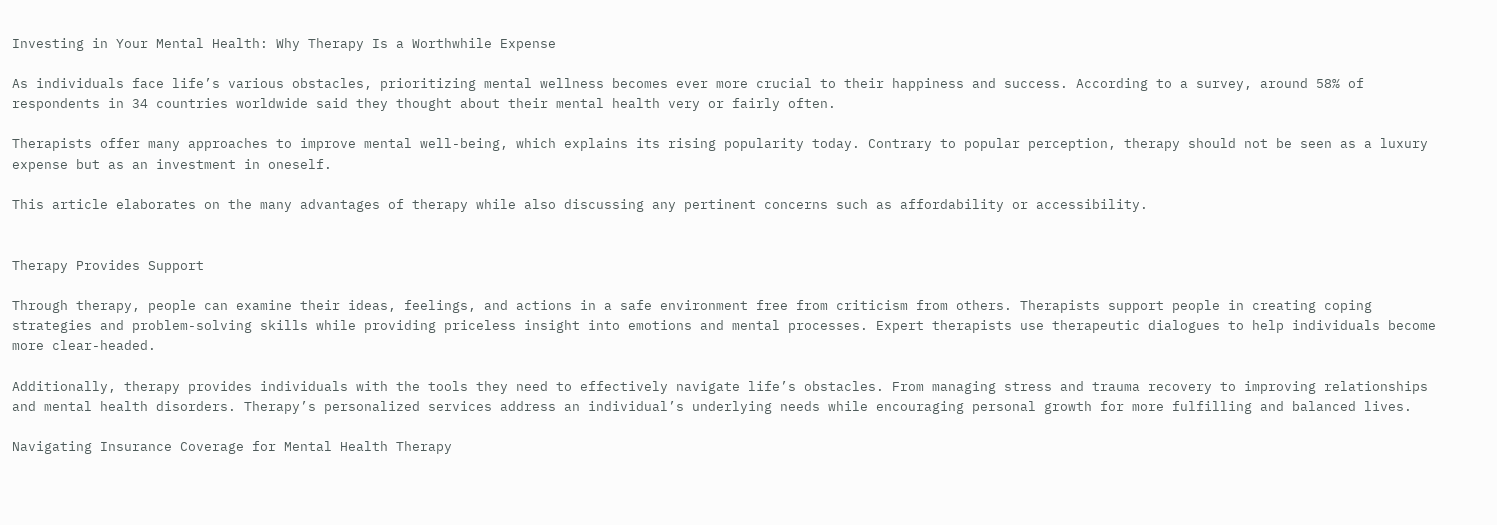Investing in Your Mental Health: Why Therapy Is a Worthwhile Expense

As individuals face life’s various obstacles, prioritizing mental wellness becomes ever more crucial to their happiness and success. According to a survey, around 58% of respondents in 34 countries worldwide said they thought about their mental health very or fairly often.

Therapists offer many approaches to improve mental well-being, which explains its rising popularity today. Contrary to popular perception, therapy should not be seen as a luxury expense but as an investment in oneself.

This article elaborates on the many advantages of therapy while also discussing any pertinent concerns such as affordability or accessibility.


Therapy Provides Support

Through therapy, people can examine their ideas, feelings, and actions in a safe environment free from criticism from others. Therapists support people in creating coping strategies and problem-solving skills while providing priceless insight into emotions and mental processes. Expert therapists use therapeutic dialogues to help individuals become more clear-headed.

Additionally, therapy provides individuals with the tools they need to effectively navigate life’s obstacles. From managing stress and trauma recovery to improving relationships and mental health disorders. Therapy’s personalized services address an individual’s underlying needs while encouraging personal growth for more fulfilling and balanced lives.

Navigating Insurance Coverage for Mental Health Therapy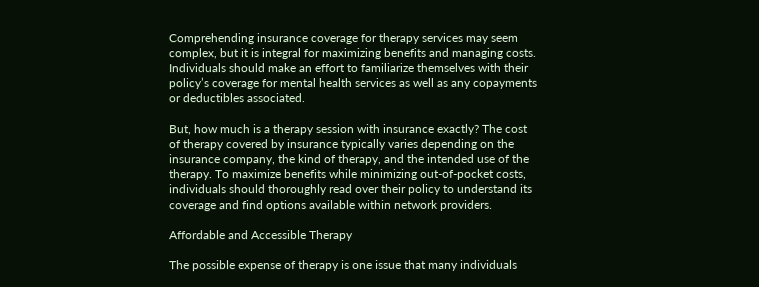Comprehending insurance coverage for therapy services may seem complex, but it is integral for maximizing benefits and managing costs. Individuals should make an effort to familiarize themselves with their policy’s coverage for mental health services as well as any copayments or deductibles associated.

But, how much is a therapy session with insurance exactly? The cost of therapy covered by insurance typically varies depending on the insurance company, the kind of therapy, and the intended use of the therapy. To maximize benefits while minimizing out-of-pocket costs, individuals should thoroughly read over their policy to understand its coverage and find options available within network providers.

Affordable and Accessible Therapy

The possible expense of therapy is one issue that many individuals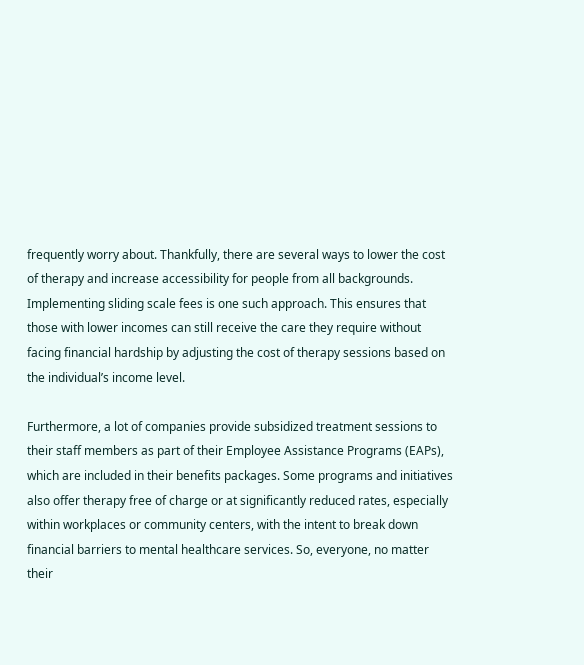frequently worry about. Thankfully, there are several ways to lower the cost of therapy and increase accessibility for people from all backgrounds. Implementing sliding scale fees is one such approach. This ensures that those with lower incomes can still receive the care they require without facing financial hardship by adjusting the cost of therapy sessions based on the individual’s income level.

Furthermore, a lot of companies provide subsidized treatment sessions to their staff members as part of their Employee Assistance Programs (EAPs), which are included in their benefits packages. Some programs and initiatives also offer therapy free of charge or at significantly reduced rates, especially within workplaces or community centers, with the intent to break down financial barriers to mental healthcare services. So, everyone, no matter their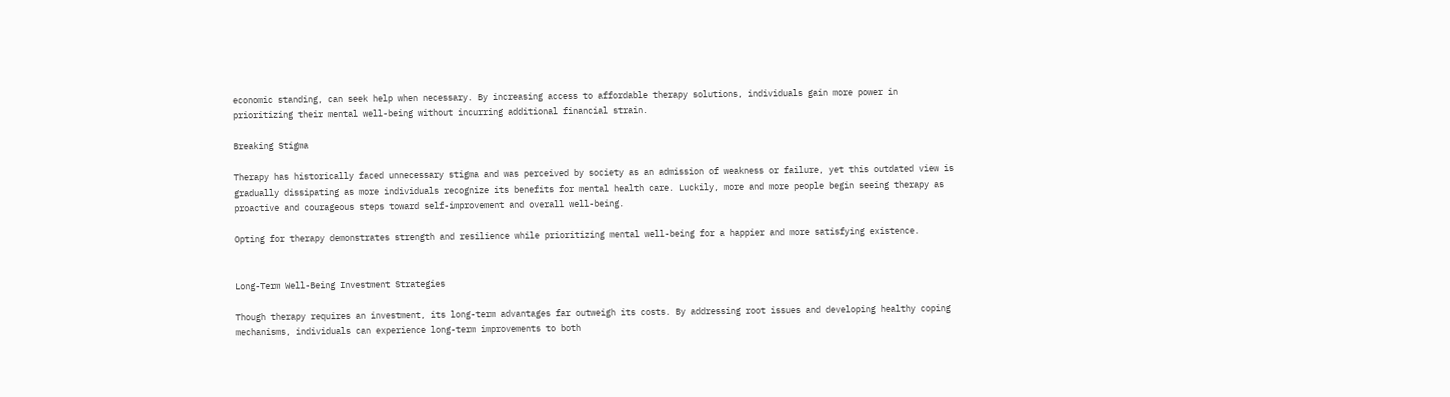economic standing, can seek help when necessary. By increasing access to affordable therapy solutions, individuals gain more power in prioritizing their mental well-being without incurring additional financial strain.

Breaking Stigma

Therapy has historically faced unnecessary stigma and was perceived by society as an admission of weakness or failure, yet this outdated view is gradually dissipating as more individuals recognize its benefits for mental health care. Luckily, more and more people begin seeing therapy as proactive and courageous steps toward self-improvement and overall well-being.

Opting for therapy demonstrates strength and resilience while prioritizing mental well-being for a happier and more satisfying existence.


Long-Term Well-Being Investment Strategies

Though therapy requires an investment, its long-term advantages far outweigh its costs. By addressing root issues and developing healthy coping mechanisms, individuals can experience long-term improvements to both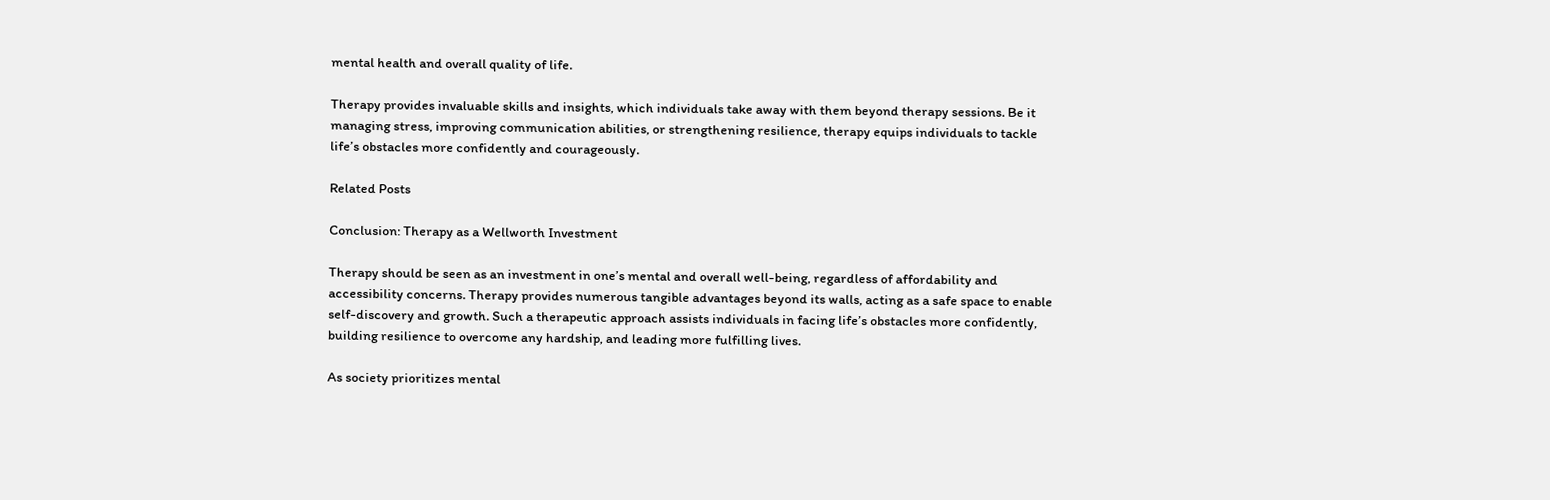mental health and overall quality of life.

Therapy provides invaluable skills and insights, which individuals take away with them beyond therapy sessions. Be it managing stress, improving communication abilities, or strengthening resilience, therapy equips individuals to tackle life’s obstacles more confidently and courageously.

Related Posts

Conclusion: Therapy as a Wellworth Investment

Therapy should be seen as an investment in one’s mental and overall well-being, regardless of affordability and accessibility concerns. Therapy provides numerous tangible advantages beyond its walls, acting as a safe space to enable self-discovery and growth. Such a therapeutic approach assists individuals in facing life’s obstacles more confidently, building resilience to overcome any hardship, and leading more fulfilling lives.

As society prioritizes mental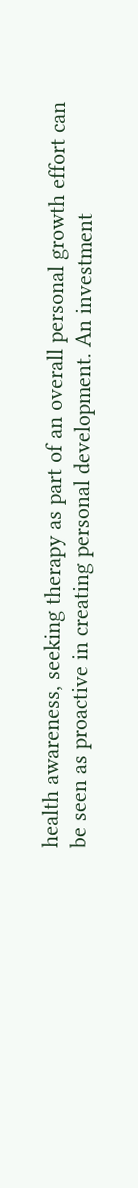health awareness, seeking therapy as part of an overall personal growth effort can be seen as proactive in creating personal development. An investment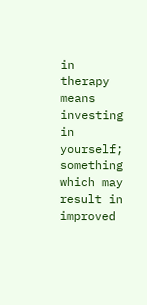in therapy means investing in yourself; something which may result in improved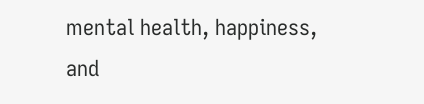mental health, happiness, and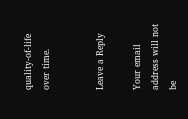quality-of-life over time.


Leave a Reply

Your email address will not be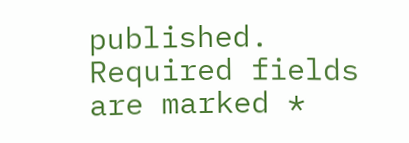published. Required fields are marked *